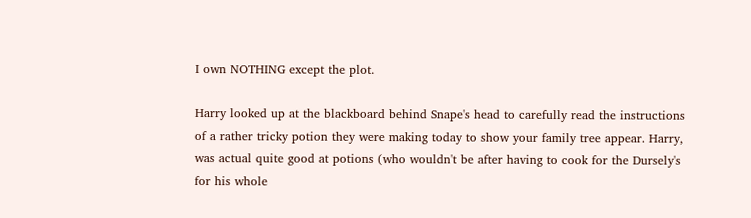I own NOTHING except the plot.

Harry looked up at the blackboard behind Snape's head to carefully read the instructions of a rather tricky potion they were making today to show your family tree appear. Harry, was actual quite good at potions (who wouldn't be after having to cook for the Dursely's for his whole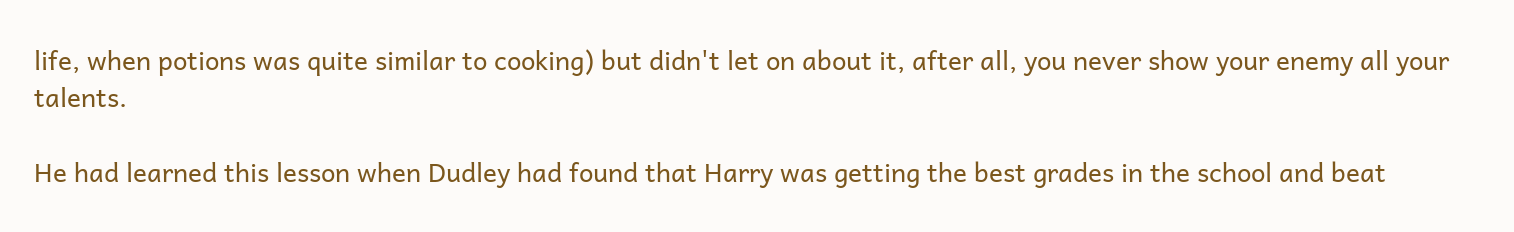life, when potions was quite similar to cooking) but didn't let on about it, after all, you never show your enemy all your talents.

He had learned this lesson when Dudley had found that Harry was getting the best grades in the school and beat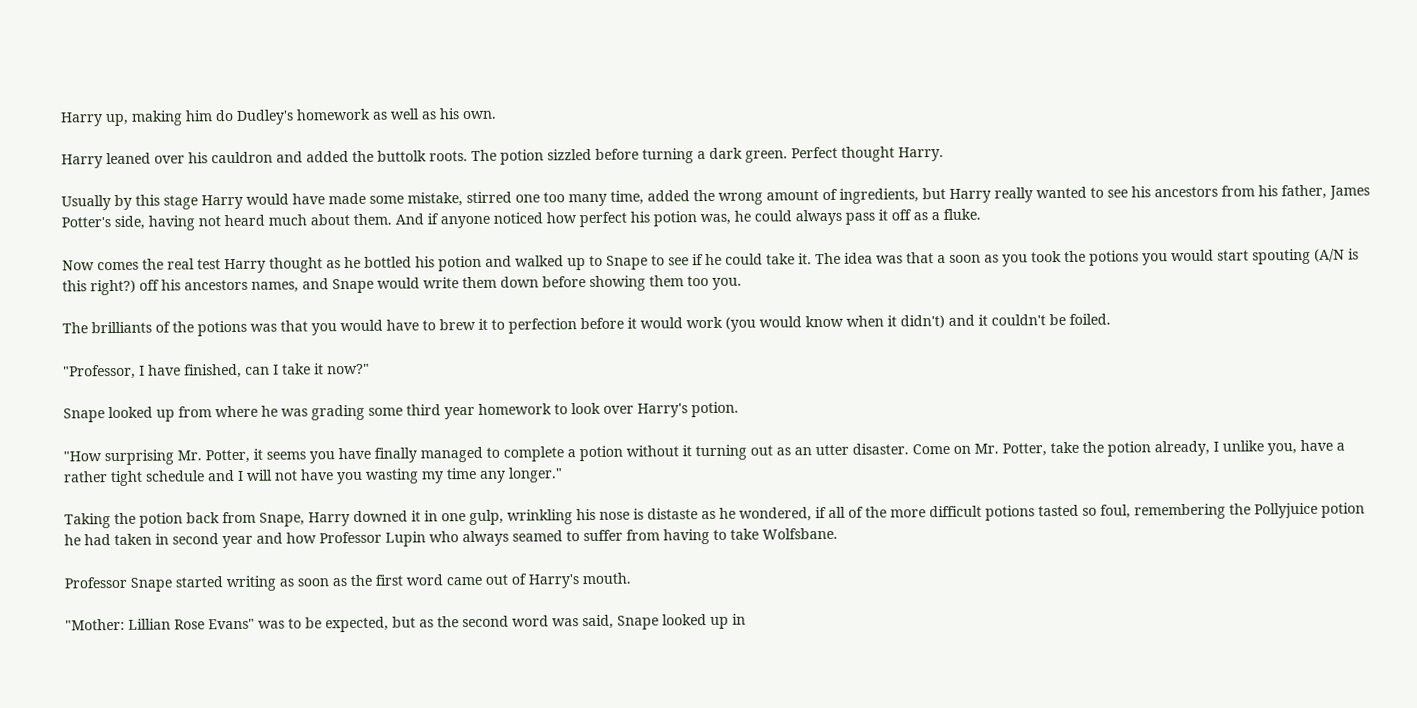Harry up, making him do Dudley's homework as well as his own.

Harry leaned over his cauldron and added the buttolk roots. The potion sizzled before turning a dark green. Perfect thought Harry.

Usually by this stage Harry would have made some mistake, stirred one too many time, added the wrong amount of ingredients, but Harry really wanted to see his ancestors from his father, James Potter's side, having not heard much about them. And if anyone noticed how perfect his potion was, he could always pass it off as a fluke.

Now comes the real test Harry thought as he bottled his potion and walked up to Snape to see if he could take it. The idea was that a soon as you took the potions you would start spouting (A/N is this right?) off his ancestors names, and Snape would write them down before showing them too you.

The brilliants of the potions was that you would have to brew it to perfection before it would work (you would know when it didn't) and it couldn't be foiled.

"Professor, I have finished, can I take it now?"

Snape looked up from where he was grading some third year homework to look over Harry's potion.

"How surprising Mr. Potter, it seems you have finally managed to complete a potion without it turning out as an utter disaster. Come on Mr. Potter, take the potion already, I unlike you, have a rather tight schedule and I will not have you wasting my time any longer."

Taking the potion back from Snape, Harry downed it in one gulp, wrinkling his nose is distaste as he wondered, if all of the more difficult potions tasted so foul, remembering the Pollyjuice potion he had taken in second year and how Professor Lupin who always seamed to suffer from having to take Wolfsbane.

Professor Snape started writing as soon as the first word came out of Harry's mouth.

"Mother: Lillian Rose Evans" was to be expected, but as the second word was said, Snape looked up in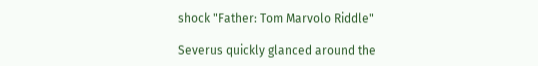shock "Father: Tom Marvolo Riddle"

Severus quickly glanced around the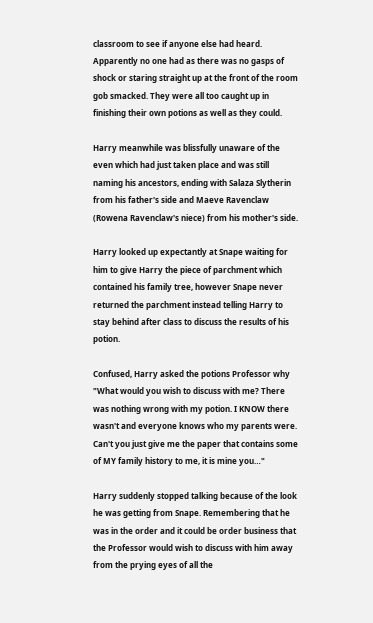classroom to see if anyone else had heard. Apparently no one had as there was no gasps of shock or staring straight up at the front of the room gob smacked. They were all too caught up in finishing their own potions as well as they could.

Harry meanwhile was blissfully unaware of the even which had just taken place and was still naming his ancestors, ending with Salaza Slytherin from his father's side and Maeve Ravenclaw (Rowena Ravenclaw's niece) from his mother's side.

Harry looked up expectantly at Snape waiting for him to give Harry the piece of parchment which contained his family tree, however Snape never returned the parchment instead telling Harry to stay behind after class to discuss the results of his potion.

Confused, Harry asked the potions Professor why "What would you wish to discuss with me? There was nothing wrong with my potion. I KNOW there wasn't and everyone knows who my parents were. Can't you just give me the paper that contains some of MY family history to me, it is mine you…"

Harry suddenly stopped talking because of the look he was getting from Snape. Remembering that he was in the order and it could be order business that the Professor would wish to discuss with him away from the prying eyes of all the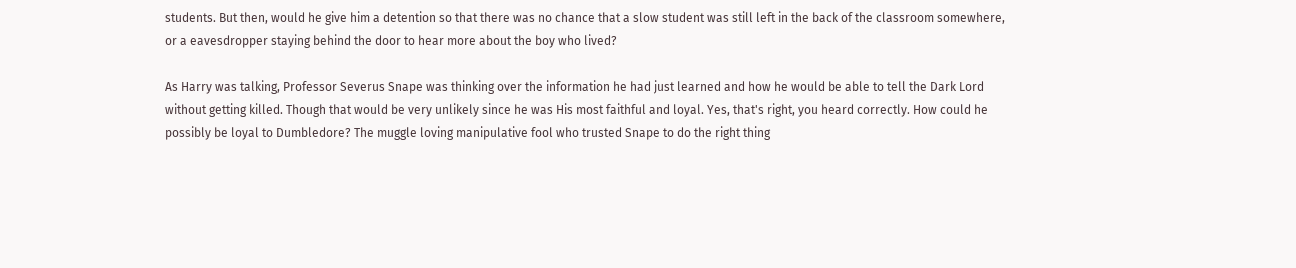students. But then, would he give him a detention so that there was no chance that a slow student was still left in the back of the classroom somewhere, or a eavesdropper staying behind the door to hear more about the boy who lived?

As Harry was talking, Professor Severus Snape was thinking over the information he had just learned and how he would be able to tell the Dark Lord without getting killed. Though that would be very unlikely since he was His most faithful and loyal. Yes, that's right, you heard correctly. How could he possibly be loyal to Dumbledore? The muggle loving manipulative fool who trusted Snape to do the right thing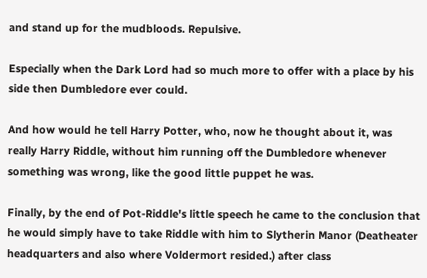and stand up for the mudbloods. Repulsive.

Especially when the Dark Lord had so much more to offer with a place by his side then Dumbledore ever could.

And how would he tell Harry Potter, who, now he thought about it, was really Harry Riddle, without him running off the Dumbledore whenever something was wrong, like the good little puppet he was.

Finally, by the end of Pot-Riddle's little speech he came to the conclusion that he would simply have to take Riddle with him to Slytherin Manor (Deatheater headquarters and also where Voldermort resided.) after class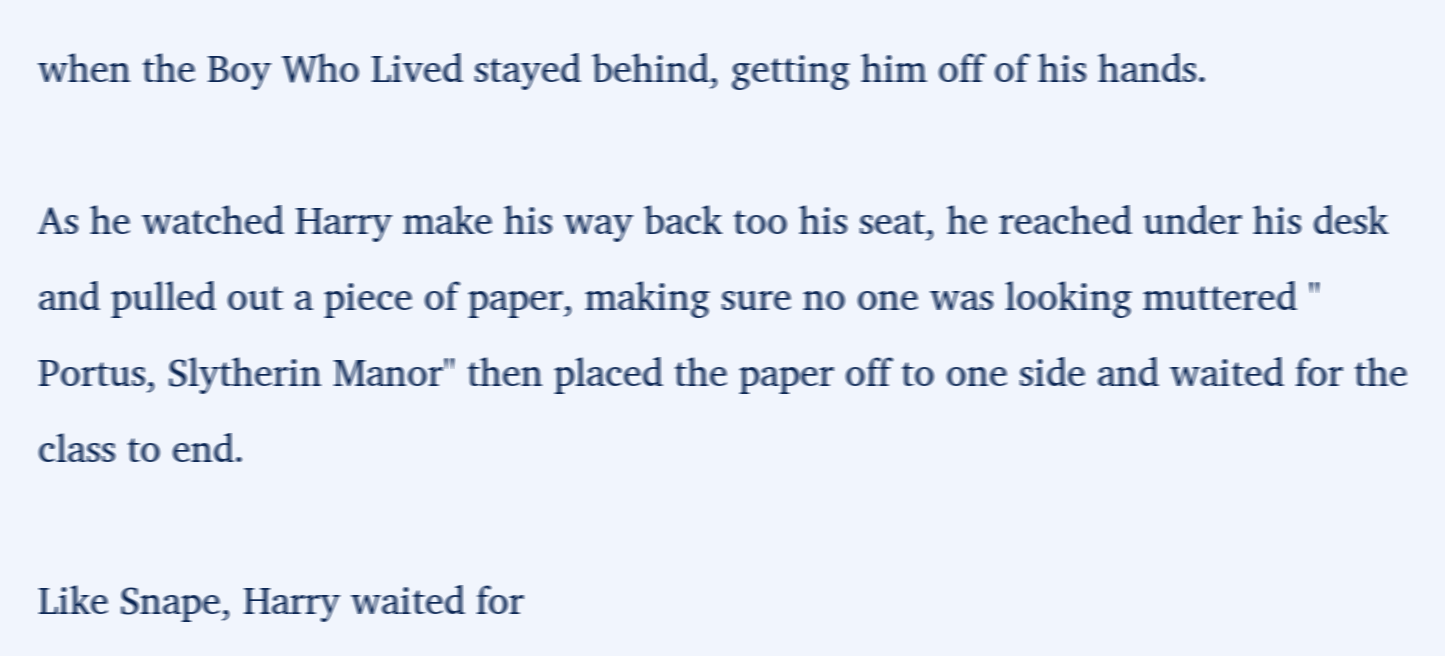when the Boy Who Lived stayed behind, getting him off of his hands.

As he watched Harry make his way back too his seat, he reached under his desk and pulled out a piece of paper, making sure no one was looking muttered " Portus, Slytherin Manor" then placed the paper off to one side and waited for the class to end.

Like Snape, Harry waited for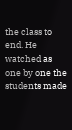the class to end. He watched as one by one the students made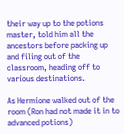their way up to the potions master, told him all the ancestors before packing up and filing out of the classroom, heading off to various destinations.

As Hermione walked out of the room (Ron had not made it in to advanced potions)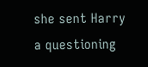she sent Harry a questioning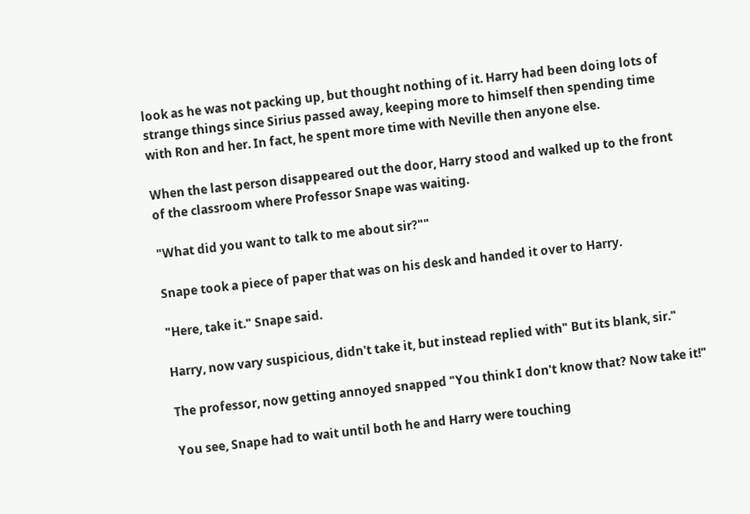look as he was not packing up, but thought nothing of it. Harry had been doing lots of strange things since Sirius passed away, keeping more to himself then spending time with Ron and her. In fact, he spent more time with Neville then anyone else.

When the last person disappeared out the door, Harry stood and walked up to the front of the classroom where Professor Snape was waiting.

"What did you want to talk to me about sir?""

Snape took a piece of paper that was on his desk and handed it over to Harry.

"Here, take it." Snape said.

Harry, now vary suspicious, didn't take it, but instead replied with" But its blank, sir."

The professor, now getting annoyed snapped "You think I don't know that? Now take it!"

You see, Snape had to wait until both he and Harry were touching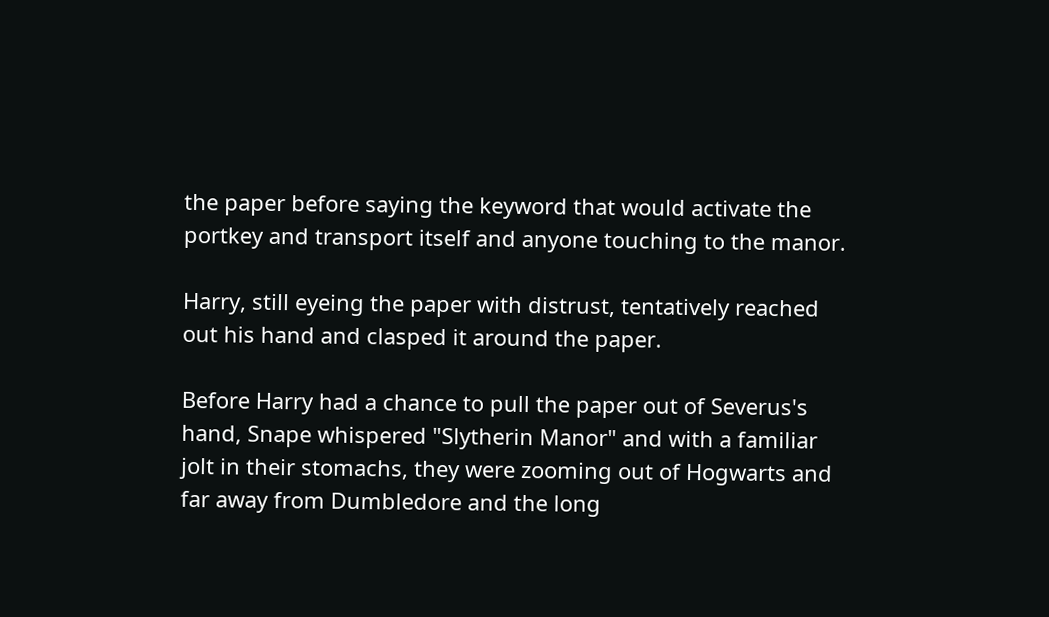the paper before saying the keyword that would activate the portkey and transport itself and anyone touching to the manor.

Harry, still eyeing the paper with distrust, tentatively reached out his hand and clasped it around the paper.

Before Harry had a chance to pull the paper out of Severus's hand, Snape whispered "Slytherin Manor" and with a familiar jolt in their stomachs, they were zooming out of Hogwarts and far away from Dumbledore and the long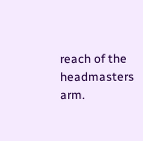reach of the headmasters arm.